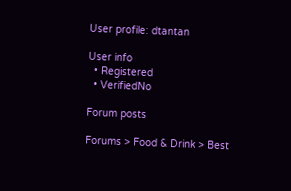User profile: dtantan

User info
  • Registered
  • VerifiedNo

Forum posts

Forums > Food & Drink > Best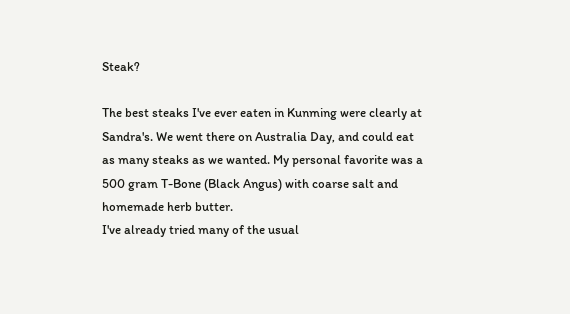Steak?

The best steaks I've ever eaten in Kunming were clearly at Sandra's. We went there on Australia Day, and could eat as many steaks as we wanted. My personal favorite was a 500 gram T-Bone (Black Angus) with coarse salt and homemade herb butter.
I've already tried many of the usual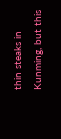thin steaks in Kunming, but this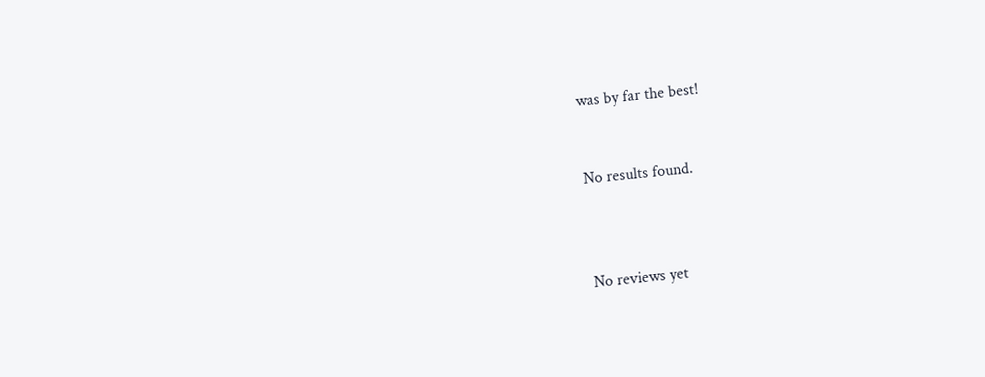was by far the best!


No results found.



No reviews yet